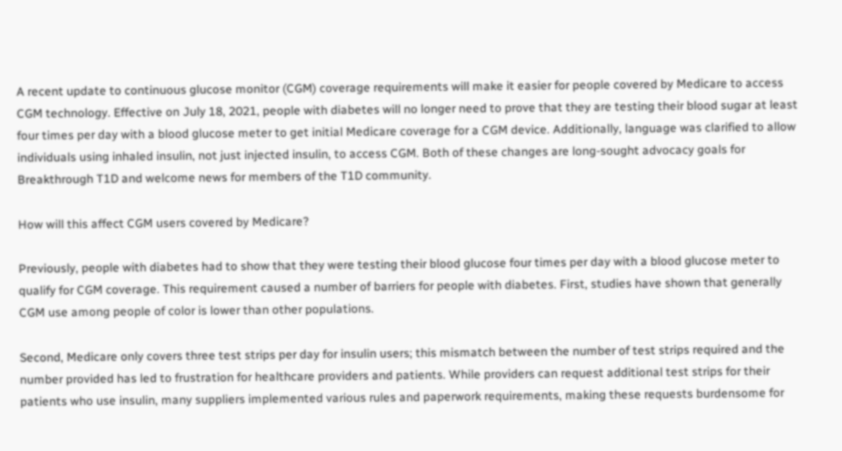A recent update to continuous glucose monitor (CGM) coverage requirements will make it easier for people covered by Medicare to access CGM technology. Effective on July 18, 2021, people with diabetes will no longer need to prove that they are testing their blood sugar at least four times per day with a blood glucose meter to get initial Medicare coverage for a CGM device. Additionally, language was clarified to allow individuals using inhaled insulin, not just injected insulin, to access CGM. Both of these changes are long-sought advocacy goals for Breakthrough T1D and welcome news for members of the T1D community.

How will this affect CGM users covered by Medicare?

Previously, people with diabetes had to show that they were testing their blood glucose four times per day with a blood glucose meter to qualify for CGM coverage. This requirement caused a number of barriers for people with diabetes. First, studies have shown that generally CGM use among people of color is lower than other populations.

Second, Medicare only covers three test strips per day for insulin users; this mismatch between the number of test strips required and the number provided has led to frustration for healthcare providers and patients. While providers can request additional test strips for their patients who use insulin, many suppliers implemented various rules and paperwork requirements, making these requests burdensome for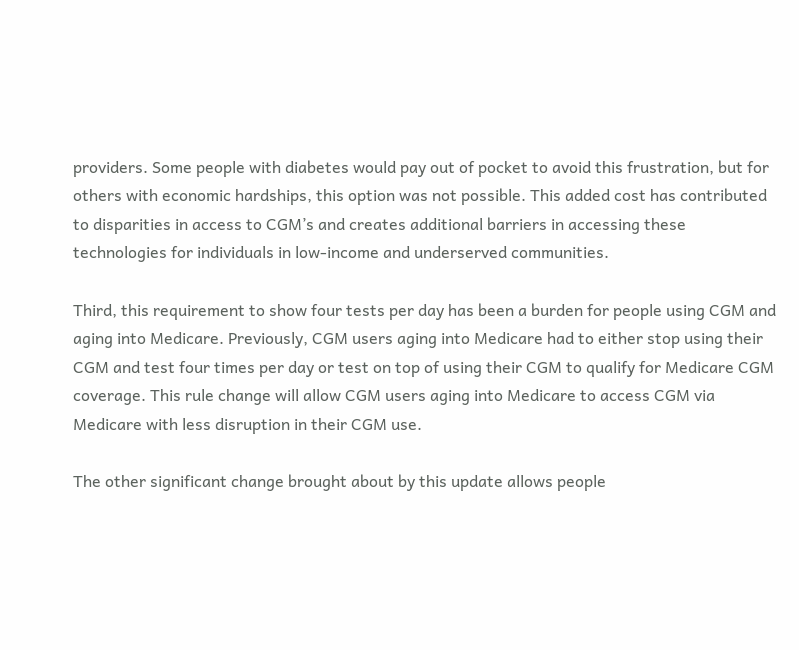providers. Some people with diabetes would pay out of pocket to avoid this frustration, but for others with economic hardships, this option was not possible. This added cost has contributed to disparities in access to CGM’s and creates additional barriers in accessing these technologies for individuals in low-income and underserved communities.

Third, this requirement to show four tests per day has been a burden for people using CGM and aging into Medicare. Previously, CGM users aging into Medicare had to either stop using their CGM and test four times per day or test on top of using their CGM to qualify for Medicare CGM coverage. This rule change will allow CGM users aging into Medicare to access CGM via Medicare with less disruption in their CGM use.

The other significant change brought about by this update allows people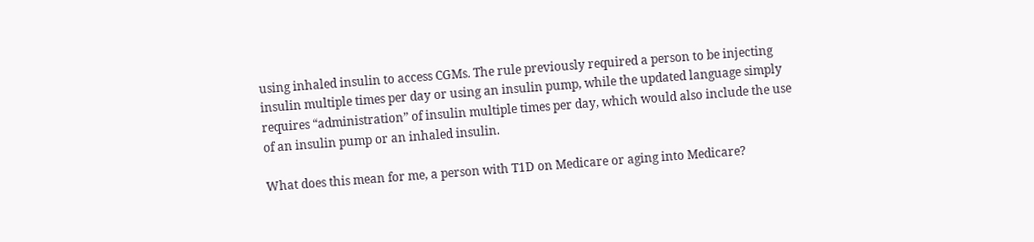using inhaled insulin to access CGMs. The rule previously required a person to be injecting insulin multiple times per day or using an insulin pump, while the updated language simply requires “administration” of insulin multiple times per day, which would also include the use of an insulin pump or an inhaled insulin.

What does this mean for me, a person with T1D on Medicare or aging into Medicare?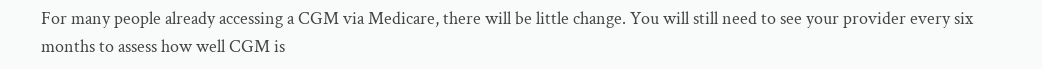For many people already accessing a CGM via Medicare, there will be little change. You will still need to see your provider every six months to assess how well CGM is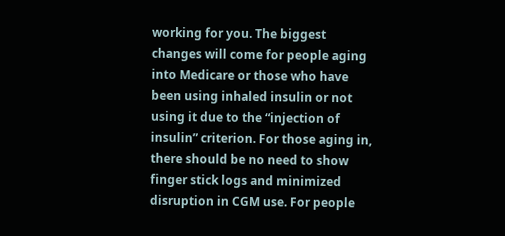working for you. The biggest changes will come for people aging into Medicare or those who have been using inhaled insulin or not using it due to the “injection of insulin” criterion. For those aging in, there should be no need to show finger stick logs and minimized disruption in CGM use. For people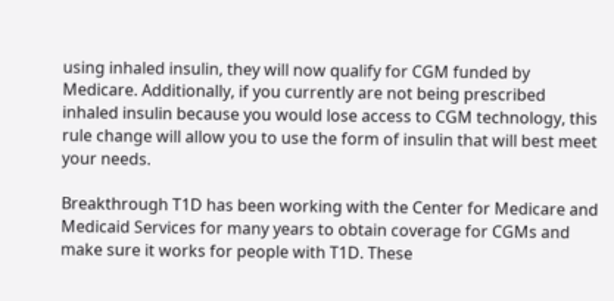using inhaled insulin, they will now qualify for CGM funded by Medicare. Additionally, if you currently are not being prescribed inhaled insulin because you would lose access to CGM technology, this rule change will allow you to use the form of insulin that will best meet your needs.

Breakthrough T1D has been working with the Center for Medicare and Medicaid Services for many years to obtain coverage for CGMs and make sure it works for people with T1D. These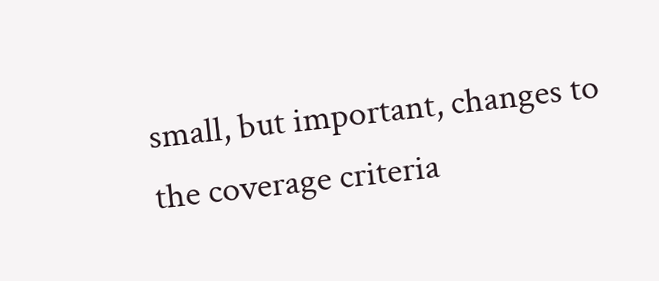small, but important, changes to the coverage criteria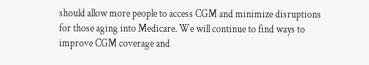should allow more people to access CGM and minimize disruptions for those aging into Medicare. We will continue to find ways to improve CGM coverage and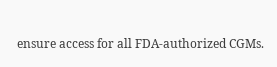ensure access for all FDA-authorized CGMs.